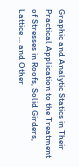Graphic and Analytic Statics in Their Practical Application to the Treatment of Stresses in Roofs, Solid Girders, Lattice ... and Other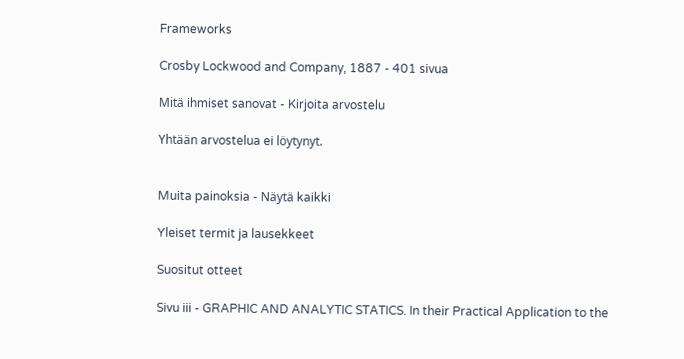Frameworks

Crosby Lockwood and Company, 1887 - 401 sivua

Mitä ihmiset sanovat - Kirjoita arvostelu

Yhtään arvostelua ei löytynyt.


Muita painoksia - Näytä kaikki

Yleiset termit ja lausekkeet

Suositut otteet

Sivu iii - GRAPHIC AND ANALYTIC STATICS. In their Practical Application to the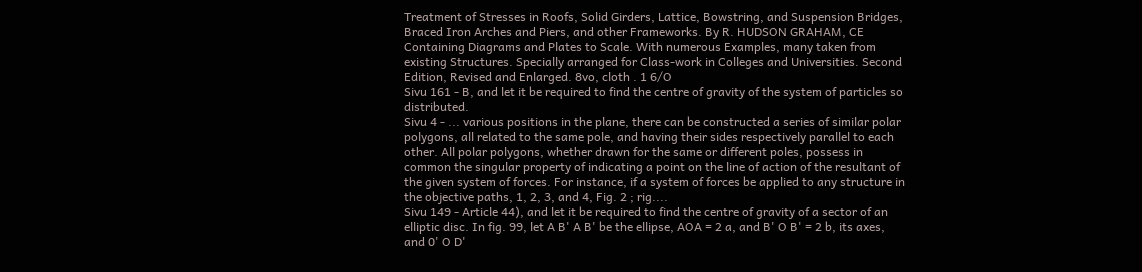Treatment of Stresses in Roofs, Solid Girders, Lattice, Bowstring, and Suspension Bridges, Braced Iron Arches and Piers, and other Frameworks. By R. HUDSON GRAHAM, CE Containing Diagrams and Plates to Scale. With numerous Examples, many taken from existing Structures. Specially arranged for Class-work in Colleges and Universities. Second Edition, Revised and Enlarged. 8vo, cloth . 1 6/O
Sivu 161 - B, and let it be required to find the centre of gravity of the system of particles so distributed.
Sivu 4 - ... various positions in the plane, there can be constructed a series of similar polar polygons, all related to the same pole, and having their sides respectively parallel to each other. All polar polygons, whether drawn for the same or different poles, possess in common the singular property of indicating a point on the line of action of the resultant of the given system of forces. For instance, if a system of forces be applied to any structure in the objective paths, 1, 2, 3, and 4, Fig. 2 ; rig....
Sivu 149 - Article 44), and let it be required to find the centre of gravity of a sector of an elliptic disc. In fig. 99, let A B' A B' be the ellipse, AOA = 2 a, and B' O B' = 2 b, its axes, and 0' O D'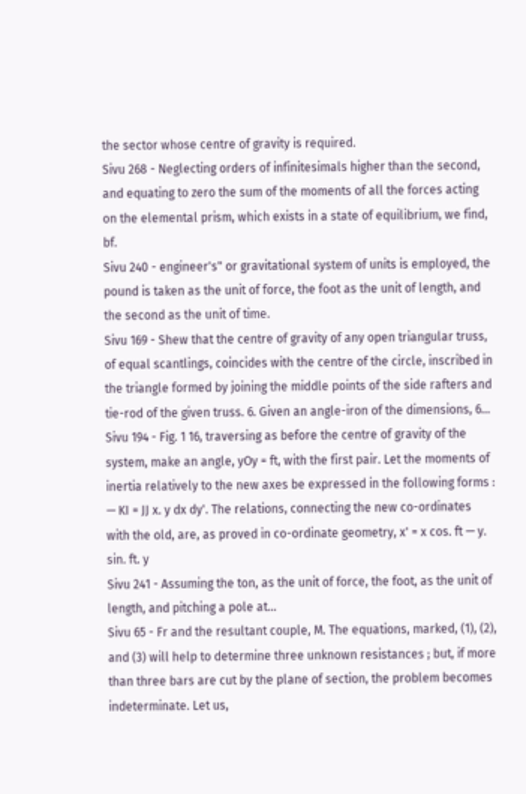the sector whose centre of gravity is required.
Sivu 268 - Neglecting orders of infinitesimals higher than the second, and equating to zero the sum of the moments of all the forces acting on the elemental prism, which exists in a state of equilibrium, we find, bf.
Sivu 240 - engineer's" or gravitational system of units is employed, the pound is taken as the unit of force, the foot as the unit of length, and the second as the unit of time.
Sivu 169 - Shew that the centre of gravity of any open triangular truss, of equal scantlings, coincides with the centre of the circle, inscribed in the triangle formed by joining the middle points of the side rafters and tie-rod of the given truss. 6. Given an angle-iron of the dimensions, 6...
Sivu 194 - Fig. 1 16, traversing as before the centre of gravity of the system, make an angle, yOy = ft, with the first pair. Let the moments of inertia relatively to the new axes be expressed in the following forms : — KI = JJ x. y dx dy'. The relations, connecting the new co-ordinates with the old, are, as proved in co-ordinate geometry, x' = x cos. ft — y. sin. ft. y
Sivu 241 - Assuming the ton, as the unit of force, the foot, as the unit of length, and pitching a pole at...
Sivu 65 - Fr and the resultant couple, M. The equations, marked, (1), (2), and (3) will help to determine three unknown resistances ; but, if more than three bars are cut by the plane of section, the problem becomes indeterminate. Let us,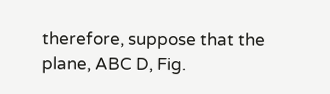therefore, suppose that the plane, ABC D, Fig.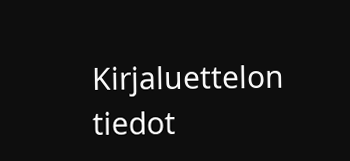Kirjaluettelon tiedot